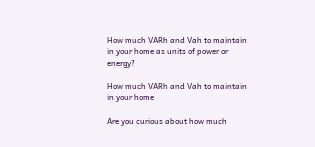How much VARh and Vah to maintain in your home as units of power or energy?

How much VARh and Vah to maintain in your home

Are you curious about how much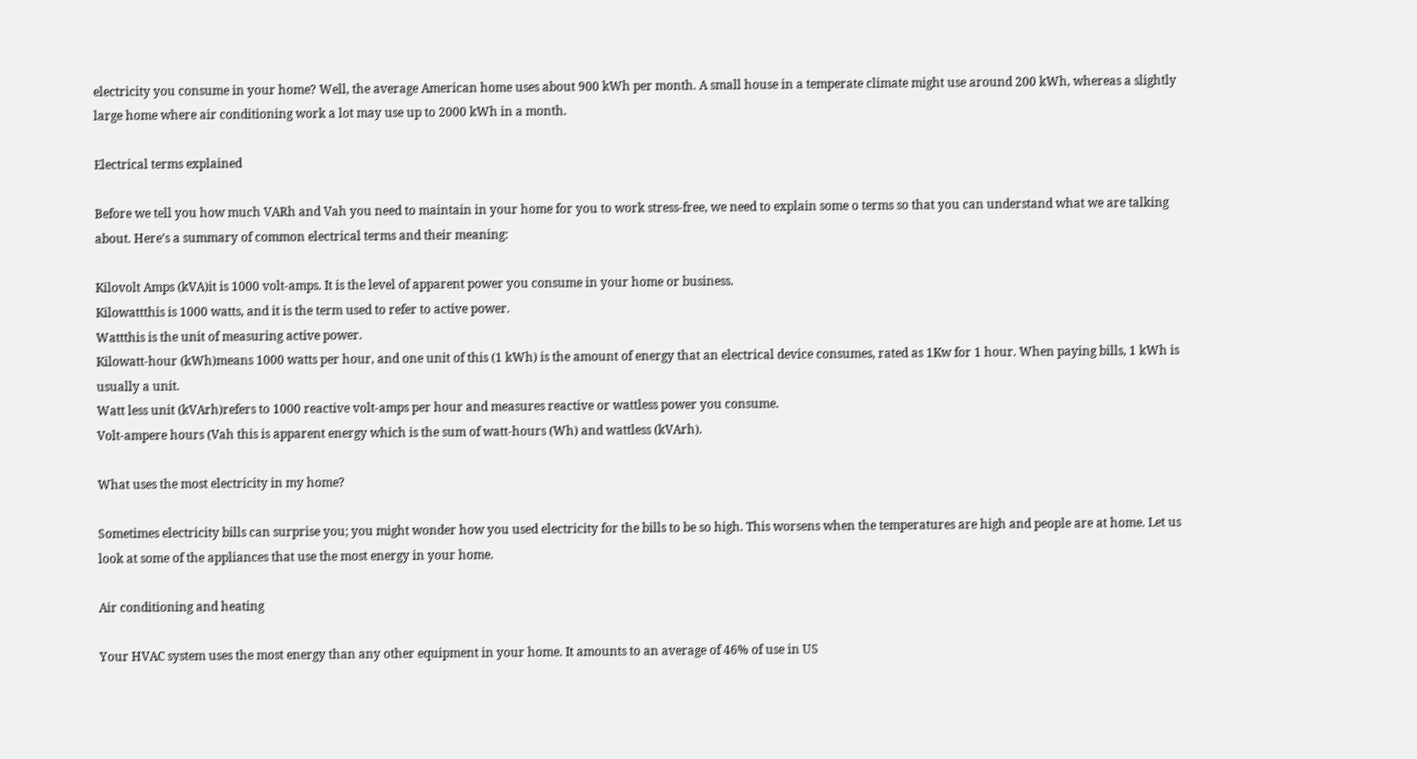electricity you consume in your home? Well, the average American home uses about 900 kWh per month. A small house in a temperate climate might use around 200 kWh, whereas a slightly large home where air conditioning work a lot may use up to 2000 kWh in a month.

Electrical terms explained

Before we tell you how much VARh and Vah you need to maintain in your home for you to work stress-free, we need to explain some o terms so that you can understand what we are talking about. Here’s a summary of common electrical terms and their meaning:

Kilovolt Amps (kVA)it is 1000 volt-amps. It is the level of apparent power you consume in your home or business.
Kilowattthis is 1000 watts, and it is the term used to refer to active power.
Wattthis is the unit of measuring active power.
Kilowatt-hour (kWh)means 1000 watts per hour, and one unit of this (1 kWh) is the amount of energy that an electrical device consumes, rated as 1Kw for 1 hour. When paying bills, 1 kWh is usually a unit.
Watt less unit (kVArh)refers to 1000 reactive volt-amps per hour and measures reactive or wattless power you consume.
Volt-ampere hours (Vah this is apparent energy which is the sum of watt-hours (Wh) and wattless (kVArh).

What uses the most electricity in my home?

Sometimes electricity bills can surprise you; you might wonder how you used electricity for the bills to be so high. This worsens when the temperatures are high and people are at home. Let us look at some of the appliances that use the most energy in your home.

Air conditioning and heating

Your HVAC system uses the most energy than any other equipment in your home. It amounts to an average of 46% of use in US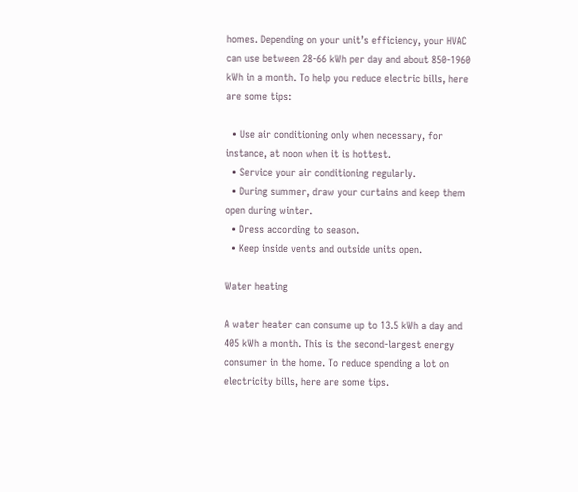homes. Depending on your unit’s efficiency, your HVAC can use between 28-66 kWh per day and about 850-1960 kWh in a month. To help you reduce electric bills, here are some tips:

  • Use air conditioning only when necessary, for instance, at noon when it is hottest.
  • Service your air conditioning regularly.
  • During summer, draw your curtains and keep them open during winter.
  • Dress according to season.
  • Keep inside vents and outside units open.

Water heating

A water heater can consume up to 13.5 kWh a day and 405 kWh a month. This is the second-largest energy consumer in the home. To reduce spending a lot on electricity bills, here are some tips.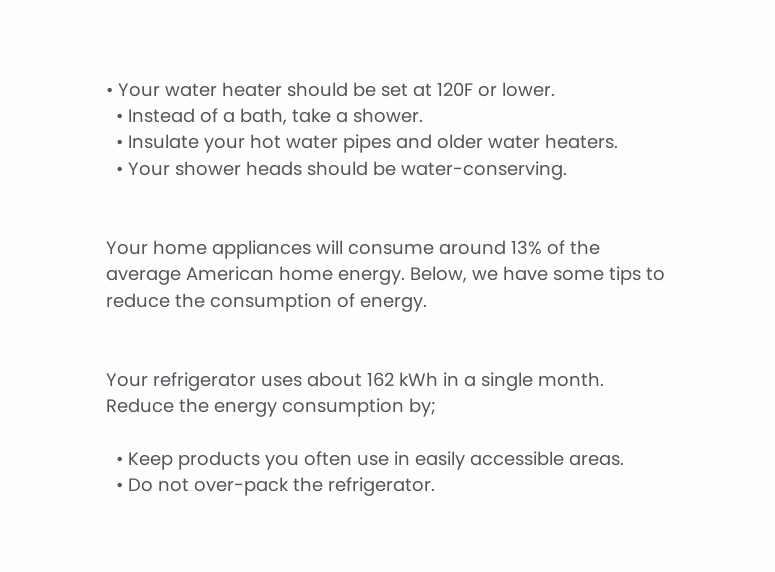• Your water heater should be set at 120F or lower.
  • Instead of a bath, take a shower.
  • Insulate your hot water pipes and older water heaters.
  • Your shower heads should be water-conserving.


Your home appliances will consume around 13% of the average American home energy. Below, we have some tips to reduce the consumption of energy.


Your refrigerator uses about 162 kWh in a single month. Reduce the energy consumption by;

  • Keep products you often use in easily accessible areas.
  • Do not over-pack the refrigerator.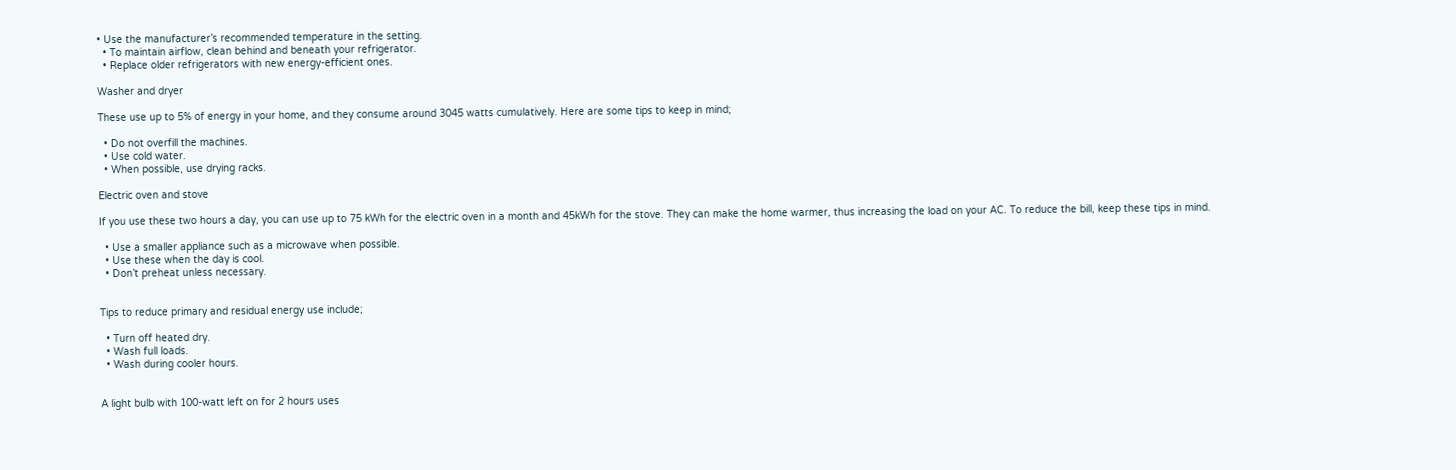• Use the manufacturer’s recommended temperature in the setting.
  • To maintain airflow, clean behind and beneath your refrigerator.
  • Replace older refrigerators with new energy-efficient ones.

Washer and dryer

These use up to 5% of energy in your home, and they consume around 3045 watts cumulatively. Here are some tips to keep in mind;

  • Do not overfill the machines.
  • Use cold water.
  • When possible, use drying racks.

Electric oven and stove

If you use these two hours a day, you can use up to 75 kWh for the electric oven in a month and 45kWh for the stove. They can make the home warmer, thus increasing the load on your AC. To reduce the bill, keep these tips in mind.

  • Use a smaller appliance such as a microwave when possible.
  • Use these when the day is cool.
  • Don’t preheat unless necessary.


Tips to reduce primary and residual energy use include;

  • Turn off heated dry.
  • Wash full loads.
  • Wash during cooler hours.


A light bulb with 100-watt left on for 2 hours uses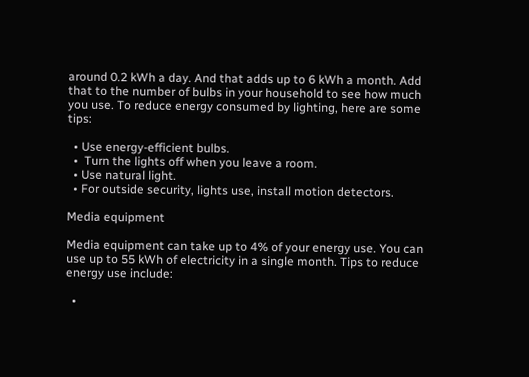around 0.2 kWh a day. And that adds up to 6 kWh a month. Add that to the number of bulbs in your household to see how much you use. To reduce energy consumed by lighting, here are some tips:

  • Use energy-efficient bulbs.
  •  Turn the lights off when you leave a room.
  • Use natural light.
  • For outside security, lights use, install motion detectors.

Media equipment

Media equipment can take up to 4% of your energy use. You can use up to 55 kWh of electricity in a single month. Tips to reduce energy use include:

  •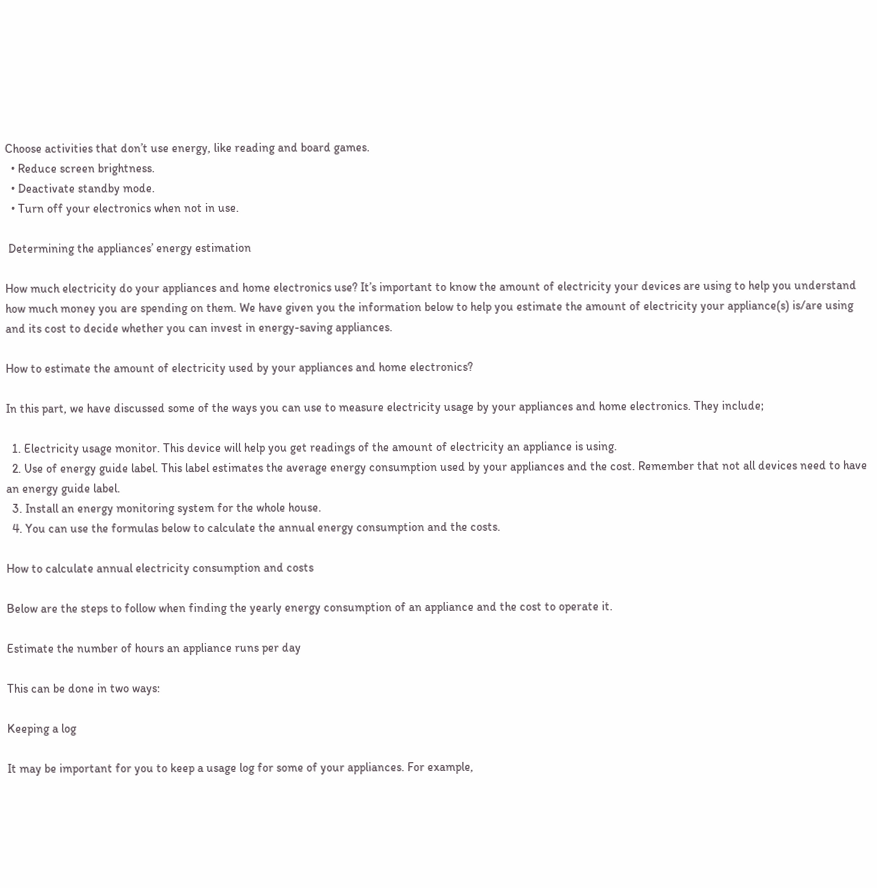Choose activities that don’t use energy, like reading and board games.
  • Reduce screen brightness.
  • Deactivate standby mode.
  • Turn off your electronics when not in use.

 Determining the appliances’ energy estimation

How much electricity do your appliances and home electronics use? It’s important to know the amount of electricity your devices are using to help you understand how much money you are spending on them. We have given you the information below to help you estimate the amount of electricity your appliance(s) is/are using and its cost to decide whether you can invest in energy-saving appliances.

How to estimate the amount of electricity used by your appliances and home electronics?

In this part, we have discussed some of the ways you can use to measure electricity usage by your appliances and home electronics. They include;

  1. Electricity usage monitor. This device will help you get readings of the amount of electricity an appliance is using.
  2. Use of energy guide label. This label estimates the average energy consumption used by your appliances and the cost. Remember that not all devices need to have an energy guide label.
  3. Install an energy monitoring system for the whole house.
  4. You can use the formulas below to calculate the annual energy consumption and the costs.

How to calculate annual electricity consumption and costs

Below are the steps to follow when finding the yearly energy consumption of an appliance and the cost to operate it.

Estimate the number of hours an appliance runs per day

This can be done in two ways:

Keeping a log

It may be important for you to keep a usage log for some of your appliances. For example,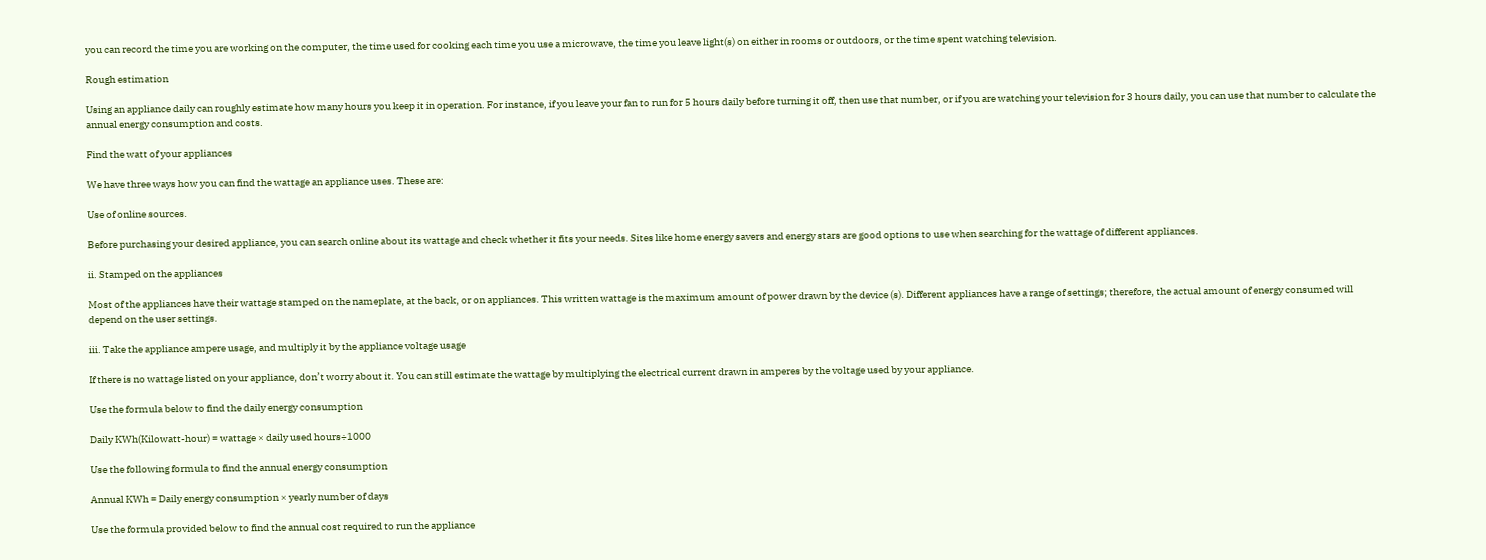you can record the time you are working on the computer, the time used for cooking each time you use a microwave, the time you leave light(s) on either in rooms or outdoors, or the time spent watching television.

Rough estimation

Using an appliance daily can roughly estimate how many hours you keep it in operation. For instance, if you leave your fan to run for 5 hours daily before turning it off, then use that number, or if you are watching your television for 3 hours daily, you can use that number to calculate the annual energy consumption and costs.

Find the watt of your appliances

We have three ways how you can find the wattage an appliance uses. These are:

Use of online sources.

Before purchasing your desired appliance, you can search online about its wattage and check whether it fits your needs. Sites like home energy savers and energy stars are good options to use when searching for the wattage of different appliances.

ii. Stamped on the appliances

Most of the appliances have their wattage stamped on the nameplate, at the back, or on appliances. This written wattage is the maximum amount of power drawn by the device (s). Different appliances have a range of settings; therefore, the actual amount of energy consumed will depend on the user settings.

iii. Take the appliance ampere usage, and multiply it by the appliance voltage usage

If there is no wattage listed on your appliance, don’t worry about it. You can still estimate the wattage by multiplying the electrical current drawn in amperes by the voltage used by your appliance.

Use the formula below to find the daily energy consumption

Daily KWh(Kilowatt-hour) = wattage × daily used hours÷1000

Use the following formula to find the annual energy consumption

Annual KWh = Daily energy consumption × yearly number of days

Use the formula provided below to find the annual cost required to run the appliance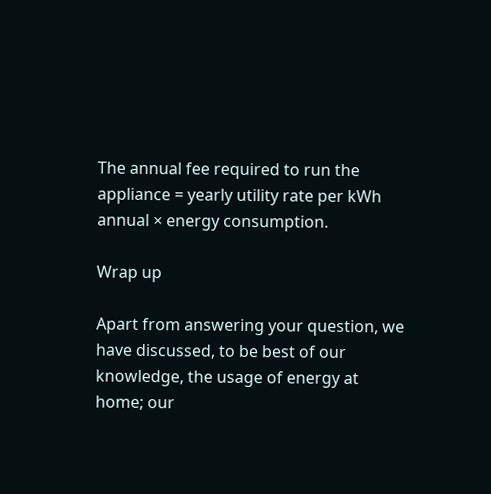The annual fee required to run the appliance = yearly utility rate per kWh annual × energy consumption.

Wrap up

Apart from answering your question, we have discussed, to be best of our knowledge, the usage of energy at home; our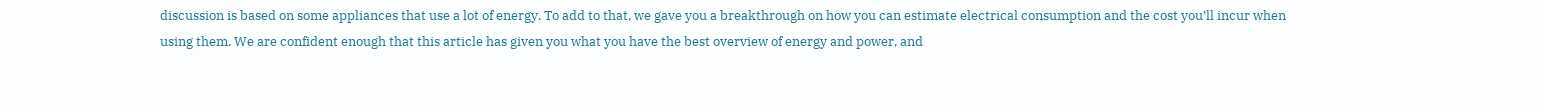discussion is based on some appliances that use a lot of energy. To add to that, we gave you a breakthrough on how you can estimate electrical consumption and the cost you’ll incur when using them. We are confident enough that this article has given you what you have the best overview of energy and power, and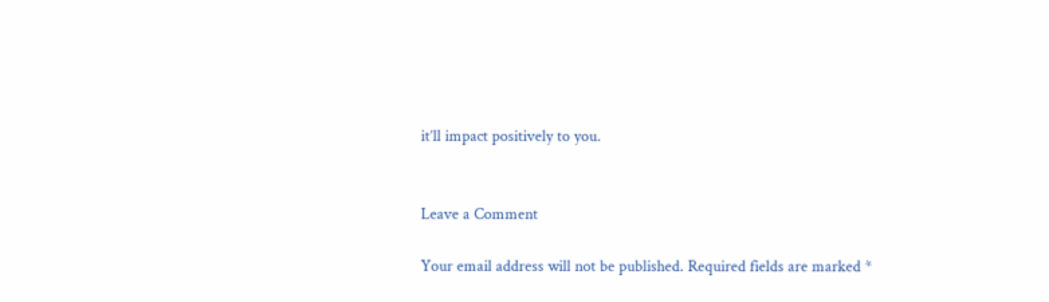it’ll impact positively to you.


Leave a Comment

Your email address will not be published. Required fields are marked *